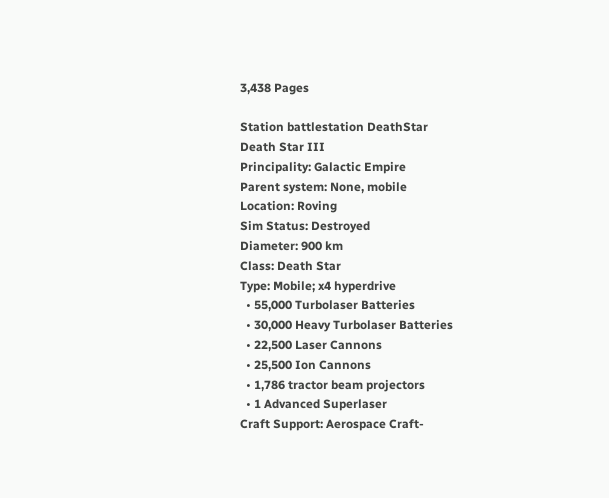3,438 Pages

Station battlestation DeathStar
Death Star III
Principality: Galactic Empire
Parent system: None, mobile
Location: Roving
Sim Status: Destroyed
Diameter: 900 km
Class: Death Star
Type: Mobile; x4 hyperdrive
  • 55,000 Turbolaser Batteries
  • 30,000 Heavy Turbolaser Batteries
  • 22,500 Laser Cannons
  • 25,500 Ion Cannons
  • 1,786 tractor beam projectors
  • 1 Advanced Superlaser
Craft Support: Aerospace Craft-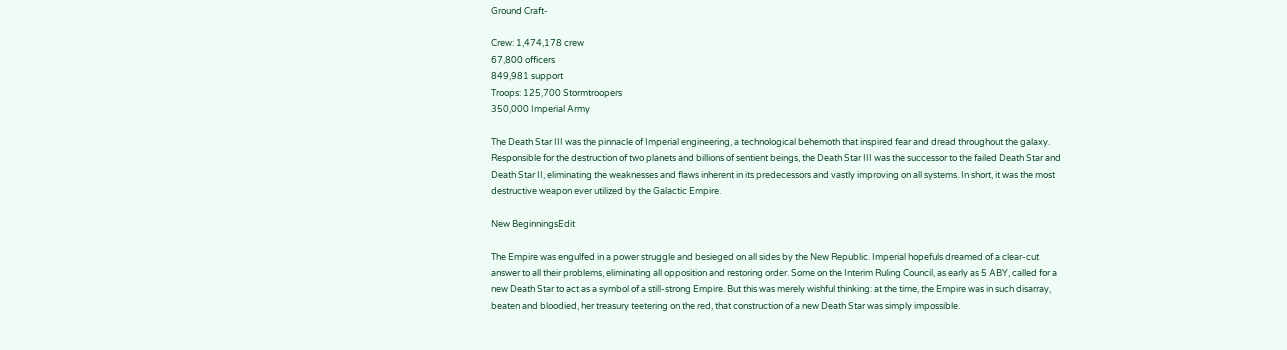Ground Craft-

Crew: 1,474,178 crew
67,800 officers
849,981 support
Troops: 125,700 Stormtroopers
350,000 Imperial Army

The Death Star III was the pinnacle of Imperial engineering, a technological behemoth that inspired fear and dread throughout the galaxy. Responsible for the destruction of two planets and billions of sentient beings, the Death Star III was the successor to the failed Death Star and Death Star II, eliminating the weaknesses and flaws inherent in its predecessors and vastly improving on all systems. In short, it was the most destructive weapon ever utilized by the Galactic Empire.

New BeginningsEdit

The Empire was engulfed in a power struggle and besieged on all sides by the New Republic. Imperial hopefuls dreamed of a clear-cut answer to all their problems, eliminating all opposition and restoring order. Some on the Interim Ruling Council, as early as 5 ABY, called for a new Death Star to act as a symbol of a still-strong Empire. But this was merely wishful thinking: at the time, the Empire was in such disarray, beaten and bloodied, her treasury teetering on the red, that construction of a new Death Star was simply impossible.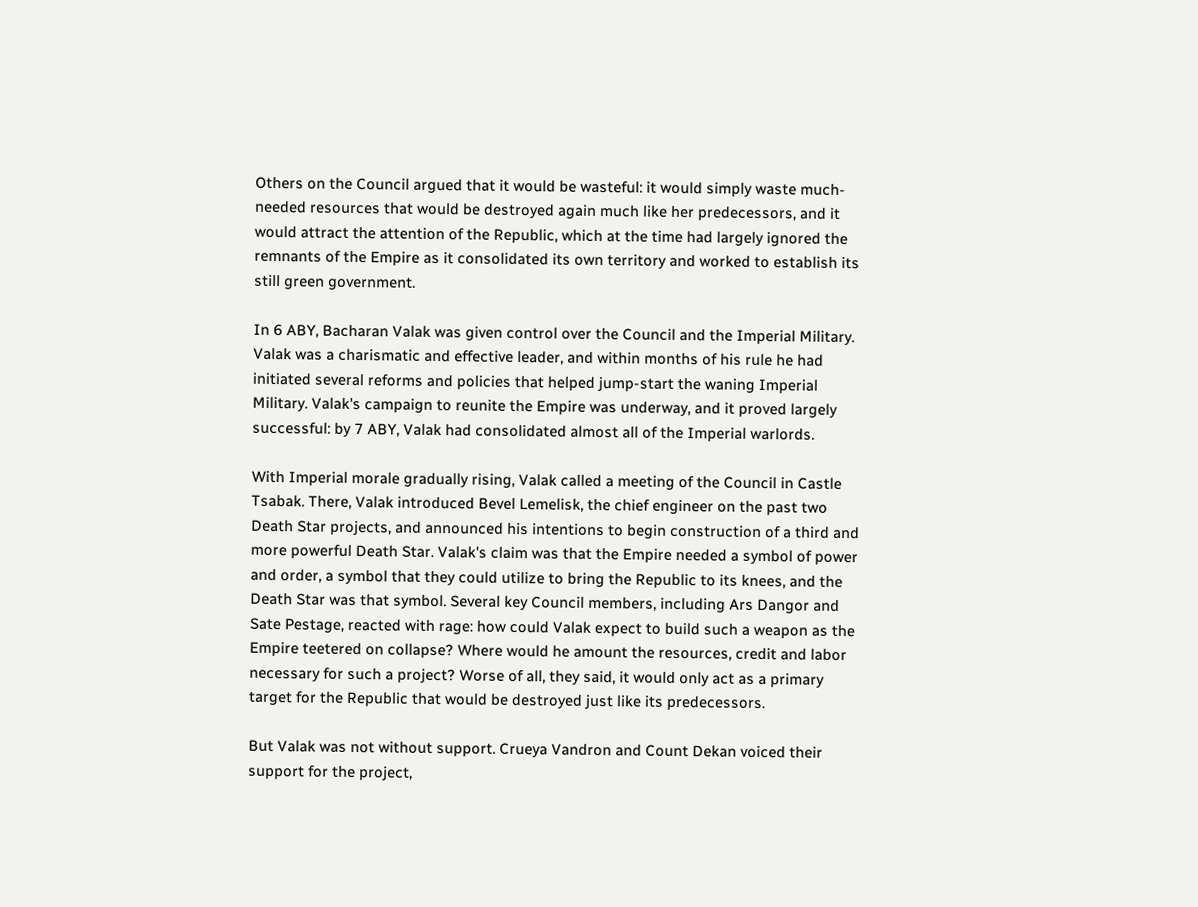Others on the Council argued that it would be wasteful: it would simply waste much-needed resources that would be destroyed again much like her predecessors, and it would attract the attention of the Republic, which at the time had largely ignored the remnants of the Empire as it consolidated its own territory and worked to establish its still green government.

In 6 ABY, Bacharan Valak was given control over the Council and the Imperial Military. Valak was a charismatic and effective leader, and within months of his rule he had initiated several reforms and policies that helped jump-start the waning Imperial Military. Valak's campaign to reunite the Empire was underway, and it proved largely successful: by 7 ABY, Valak had consolidated almost all of the Imperial warlords.

With Imperial morale gradually rising, Valak called a meeting of the Council in Castle Tsabak. There, Valak introduced Bevel Lemelisk, the chief engineer on the past two Death Star projects, and announced his intentions to begin construction of a third and more powerful Death Star. Valak's claim was that the Empire needed a symbol of power and order, a symbol that they could utilize to bring the Republic to its knees, and the Death Star was that symbol. Several key Council members, including Ars Dangor and Sate Pestage, reacted with rage: how could Valak expect to build such a weapon as the Empire teetered on collapse? Where would he amount the resources, credit and labor necessary for such a project? Worse of all, they said, it would only act as a primary target for the Republic that would be destroyed just like its predecessors.

But Valak was not without support. Crueya Vandron and Count Dekan voiced their support for the project,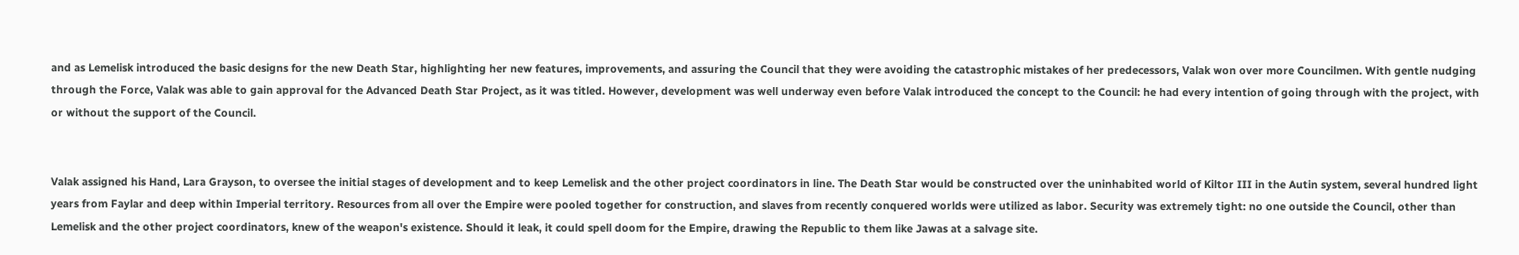and as Lemelisk introduced the basic designs for the new Death Star, highlighting her new features, improvements, and assuring the Council that they were avoiding the catastrophic mistakes of her predecessors, Valak won over more Councilmen. With gentle nudging through the Force, Valak was able to gain approval for the Advanced Death Star Project, as it was titled. However, development was well underway even before Valak introduced the concept to the Council: he had every intention of going through with the project, with or without the support of the Council.


Valak assigned his Hand, Lara Grayson, to oversee the initial stages of development and to keep Lemelisk and the other project coordinators in line. The Death Star would be constructed over the uninhabited world of Kiltor III in the Autin system, several hundred light years from Faylar and deep within Imperial territory. Resources from all over the Empire were pooled together for construction, and slaves from recently conquered worlds were utilized as labor. Security was extremely tight: no one outside the Council, other than Lemelisk and the other project coordinators, knew of the weapon's existence. Should it leak, it could spell doom for the Empire, drawing the Republic to them like Jawas at a salvage site.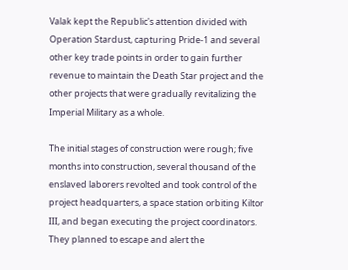Valak kept the Republic's attention divided with Operation Stardust, capturing Pride-1 and several other key trade points in order to gain further revenue to maintain the Death Star project and the other projects that were gradually revitalizing the Imperial Military as a whole.

The initial stages of construction were rough; five months into construction, several thousand of the enslaved laborers revolted and took control of the project headquarters, a space station orbiting Kiltor III, and began executing the project coordinators. They planned to escape and alert the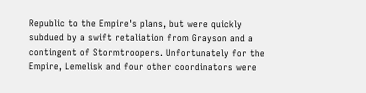Republic to the Empire's plans, but were quickly subdued by a swift retaliation from Grayson and a contingent of Stormtroopers. Unfortunately for the Empire, Lemelisk and four other coordinators were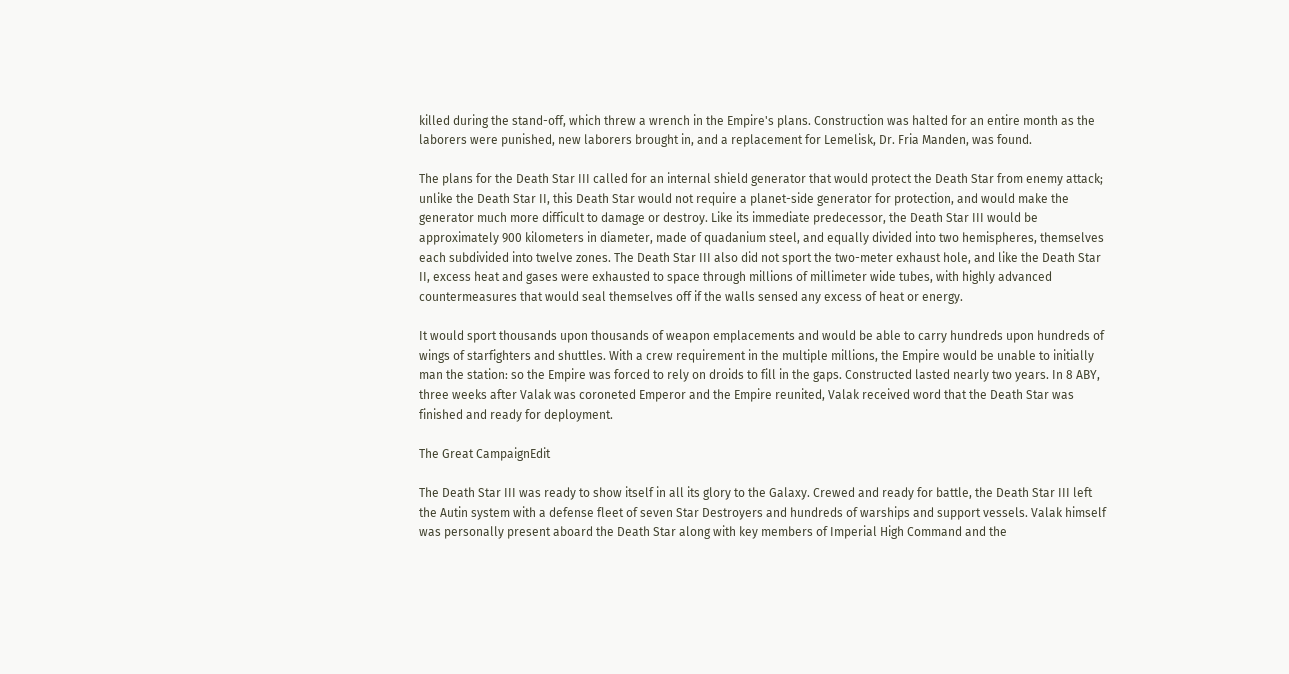killed during the stand-off, which threw a wrench in the Empire's plans. Construction was halted for an entire month as the laborers were punished, new laborers brought in, and a replacement for Lemelisk, Dr. Fria Manden, was found.

The plans for the Death Star III called for an internal shield generator that would protect the Death Star from enemy attack; unlike the Death Star II, this Death Star would not require a planet-side generator for protection, and would make the generator much more difficult to damage or destroy. Like its immediate predecessor, the Death Star III would be approximately 900 kilometers in diameter, made of quadanium steel, and equally divided into two hemispheres, themselves each subdivided into twelve zones. The Death Star III also did not sport the two-meter exhaust hole, and like the Death Star II, excess heat and gases were exhausted to space through millions of millimeter wide tubes, with highly advanced countermeasures that would seal themselves off if the walls sensed any excess of heat or energy.

It would sport thousands upon thousands of weapon emplacements and would be able to carry hundreds upon hundreds of wings of starfighters and shuttles. With a crew requirement in the multiple millions, the Empire would be unable to initially man the station: so the Empire was forced to rely on droids to fill in the gaps. Constructed lasted nearly two years. In 8 ABY, three weeks after Valak was coroneted Emperor and the Empire reunited, Valak received word that the Death Star was finished and ready for deployment.

The Great CampaignEdit

The Death Star III was ready to show itself in all its glory to the Galaxy. Crewed and ready for battle, the Death Star III left the Autin system with a defense fleet of seven Star Destroyers and hundreds of warships and support vessels. Valak himself was personally present aboard the Death Star along with key members of Imperial High Command and the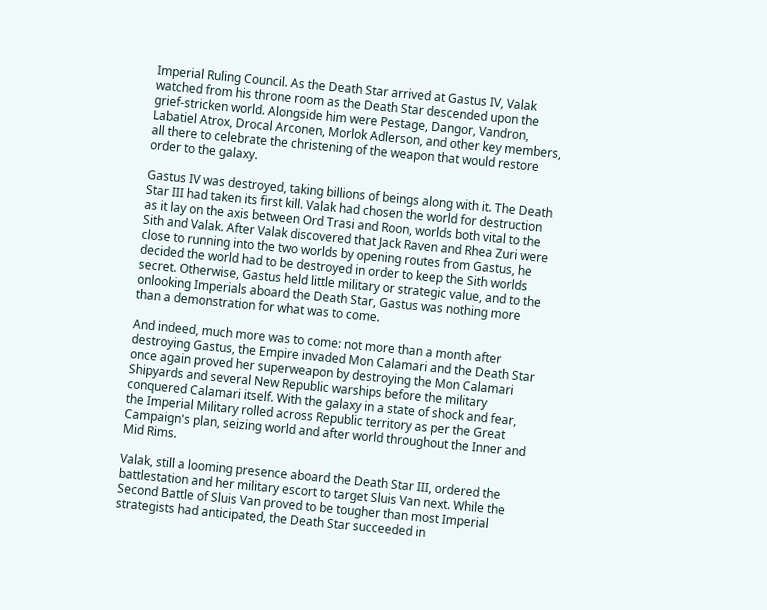Imperial Ruling Council. As the Death Star arrived at Gastus IV, Valak watched from his throne room as the Death Star descended upon the grief-stricken world. Alongside him were Pestage, Dangor, Vandron, Labatiel Atrox, Drocal Arconen, Morlok Adlerson, and other key members, all there to celebrate the christening of the weapon that would restore order to the galaxy.

Gastus IV was destroyed, taking billions of beings along with it. The Death Star III had taken its first kill. Valak had chosen the world for destruction as it lay on the axis between Ord Trasi and Roon, worlds both vital to the Sith and Valak. After Valak discovered that Jack Raven and Rhea Zuri were close to running into the two worlds by opening routes from Gastus, he decided the world had to be destroyed in order to keep the Sith worlds secret. Otherwise, Gastus held little military or strategic value, and to the onlooking Imperials aboard the Death Star, Gastus was nothing more than a demonstration for what was to come.

And indeed, much more was to come: not more than a month after destroying Gastus, the Empire invaded Mon Calamari and the Death Star once again proved her superweapon by destroying the Mon Calamari Shipyards and several New Republic warships before the military conquered Calamari itself. With the galaxy in a state of shock and fear, the Imperial Military rolled across Republic territory as per the Great Campaign's plan, seizing world and after world throughout the Inner and Mid Rims.

Valak, still a looming presence aboard the Death Star III, ordered the battlestation and her military escort to target Sluis Van next. While the Second Battle of Sluis Van proved to be tougher than most Imperial strategists had anticipated, the Death Star succeeded in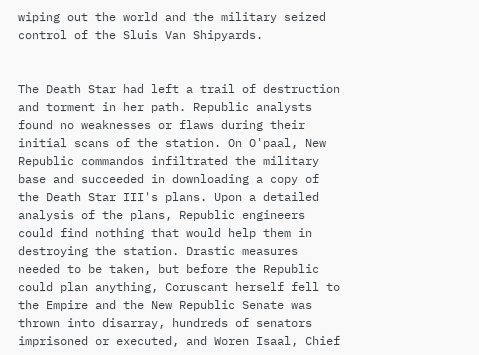wiping out the world and the military seized control of the Sluis Van Shipyards.


The Death Star had left a trail of destruction and torment in her path. Republic analysts found no weaknesses or flaws during their initial scans of the station. On O'paal, New Republic commandos infiltrated the military base and succeeded in downloading a copy of the Death Star III's plans. Upon a detailed analysis of the plans, Republic engineers could find nothing that would help them in destroying the station. Drastic measures needed to be taken, but before the Republic could plan anything, Coruscant herself fell to the Empire and the New Republic Senate was thrown into disarray, hundreds of senators imprisoned or executed, and Woren Isaal, Chief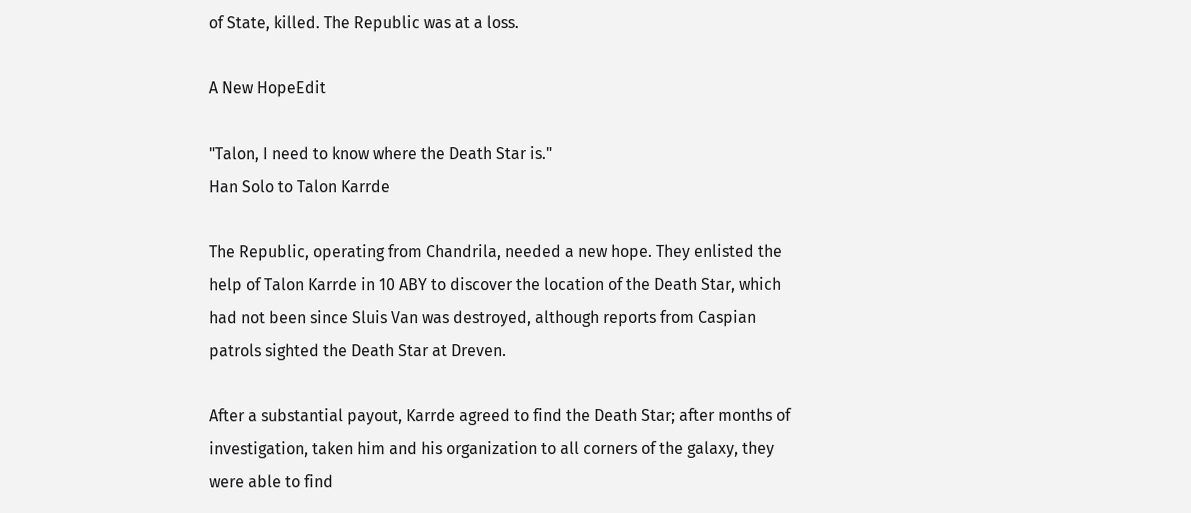of State, killed. The Republic was at a loss.

A New HopeEdit

"Talon, I need to know where the Death Star is."
Han Solo to Talon Karrde

The Republic, operating from Chandrila, needed a new hope. They enlisted the help of Talon Karrde in 10 ABY to discover the location of the Death Star, which had not been since Sluis Van was destroyed, although reports from Caspian patrols sighted the Death Star at Dreven.

After a substantial payout, Karrde agreed to find the Death Star; after months of investigation, taken him and his organization to all corners of the galaxy, they were able to find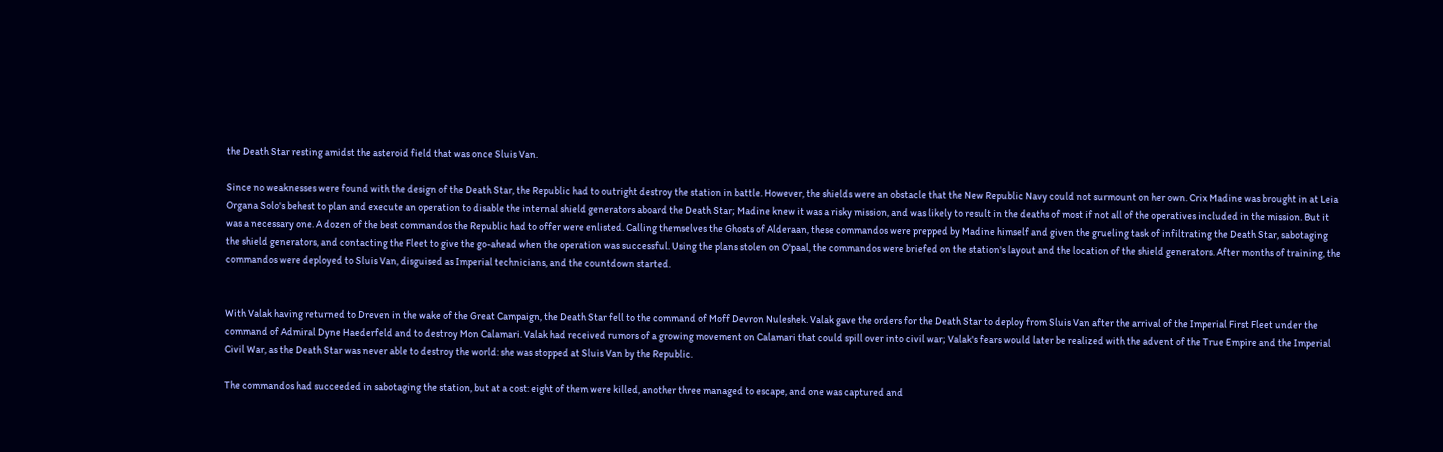the Death Star resting amidst the asteroid field that was once Sluis Van.

Since no weaknesses were found with the design of the Death Star, the Republic had to outright destroy the station in battle. However, the shields were an obstacle that the New Republic Navy could not surmount on her own. Crix Madine was brought in at Leia Organa Solo's behest to plan and execute an operation to disable the internal shield generators aboard the Death Star; Madine knew it was a risky mission, and was likely to result in the deaths of most if not all of the operatives included in the mission. But it was a necessary one. A dozen of the best commandos the Republic had to offer were enlisted. Calling themselves the Ghosts of Alderaan, these commandos were prepped by Madine himself and given the grueling task of infiltrating the Death Star, sabotaging the shield generators, and contacting the Fleet to give the go-ahead when the operation was successful. Using the plans stolen on O'paal, the commandos were briefed on the station's layout and the location of the shield generators. After months of training, the commandos were deployed to Sluis Van, disguised as Imperial technicians, and the countdown started.


With Valak having returned to Dreven in the wake of the Great Campaign, the Death Star fell to the command of Moff Devron Nuleshek. Valak gave the orders for the Death Star to deploy from Sluis Van after the arrival of the Imperial First Fleet under the command of Admiral Dyne Haederfeld and to destroy Mon Calamari. Valak had received rumors of a growing movement on Calamari that could spill over into civil war; Valak's fears would later be realized with the advent of the True Empire and the Imperial Civil War, as the Death Star was never able to destroy the world: she was stopped at Sluis Van by the Republic.

The commandos had succeeded in sabotaging the station, but at a cost: eight of them were killed, another three managed to escape, and one was captured and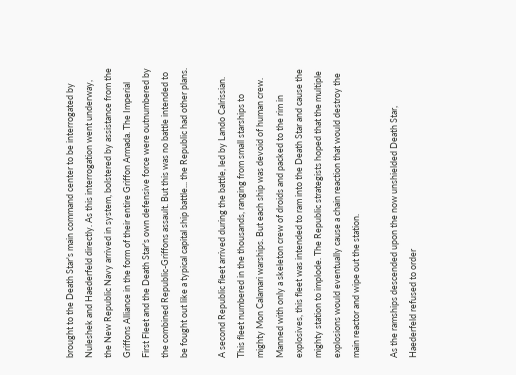brought to the Death Star's main command center to be interrogated by Nuleshek and Haederfeld directly. As this interrogation went underway, the New Republic Navy arrived in system, bolstered by assistance from the Griffons Alliance in the form of their entire Griffon Armada. The Imperial First Fleet and the Death Star's own defensive force were outnumbered by the combined Republic-Griffons assault. But this was no battle intended to be fought out like a typical capital ship battle... the Republic had other plans.

A second Republic fleet arrived during the battle, led by Lando Calrissian. This fleet numbered in the thousands, ranging from small starships to mighty Mon Calamari warships. But each ship was devoid of human crew. Manned with only a skeleton crew of droids and packed to the rim in explosives, this fleet was intended to ram into the Death Star and cause the mighty station to implode. The Republic strategists hoped that the multiple explosions would eventually cause a chain reaction that would destroy the main reactor and wipe out the station.

As the ramships descended upon the now unshielded Death Star, Haederfeld refused to order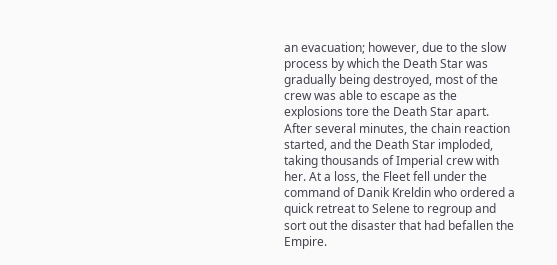an evacuation; however, due to the slow process by which the Death Star was gradually being destroyed, most of the crew was able to escape as the explosions tore the Death Star apart. After several minutes, the chain reaction started, and the Death Star imploded, taking thousands of Imperial crew with her. At a loss, the Fleet fell under the command of Danik Kreldin who ordered a quick retreat to Selene to regroup and sort out the disaster that had befallen the Empire.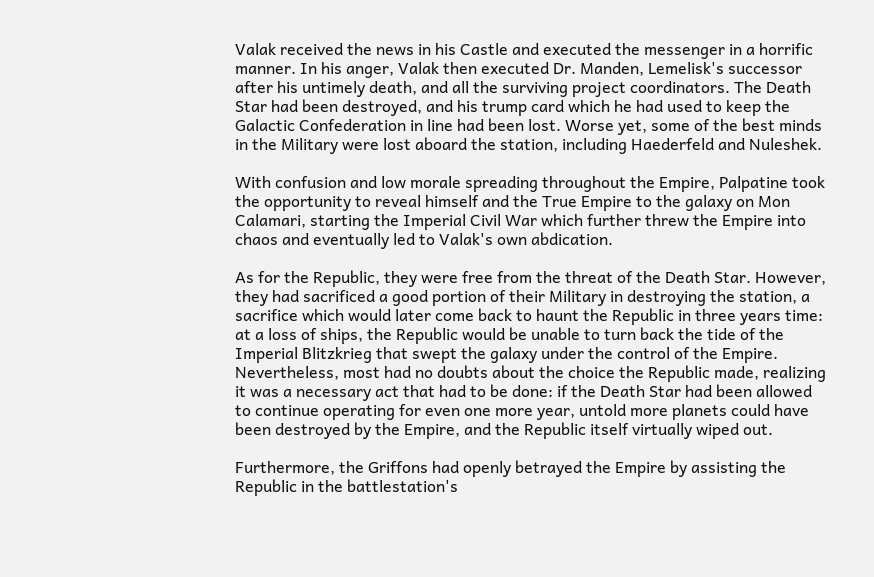Valak received the news in his Castle and executed the messenger in a horrific manner. In his anger, Valak then executed Dr. Manden, Lemelisk's successor after his untimely death, and all the surviving project coordinators. The Death Star had been destroyed, and his trump card which he had used to keep the Galactic Confederation in line had been lost. Worse yet, some of the best minds in the Military were lost aboard the station, including Haederfeld and Nuleshek.

With confusion and low morale spreading throughout the Empire, Palpatine took the opportunity to reveal himself and the True Empire to the galaxy on Mon Calamari, starting the Imperial Civil War which further threw the Empire into chaos and eventually led to Valak's own abdication.

As for the Republic, they were free from the threat of the Death Star. However, they had sacrificed a good portion of their Military in destroying the station, a sacrifice which would later come back to haunt the Republic in three years time: at a loss of ships, the Republic would be unable to turn back the tide of the Imperial Blitzkrieg that swept the galaxy under the control of the Empire. Nevertheless, most had no doubts about the choice the Republic made, realizing it was a necessary act that had to be done: if the Death Star had been allowed to continue operating for even one more year, untold more planets could have been destroyed by the Empire, and the Republic itself virtually wiped out.

Furthermore, the Griffons had openly betrayed the Empire by assisting the Republic in the battlestation's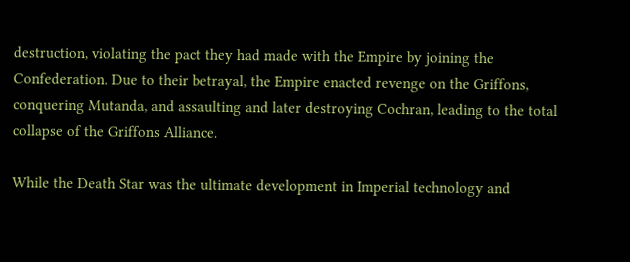destruction, violating the pact they had made with the Empire by joining the Confederation. Due to their betrayal, the Empire enacted revenge on the Griffons, conquering Mutanda, and assaulting and later destroying Cochran, leading to the total collapse of the Griffons Alliance.

While the Death Star was the ultimate development in Imperial technology and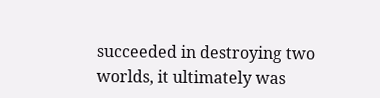succeeded in destroying two worlds, it ultimately was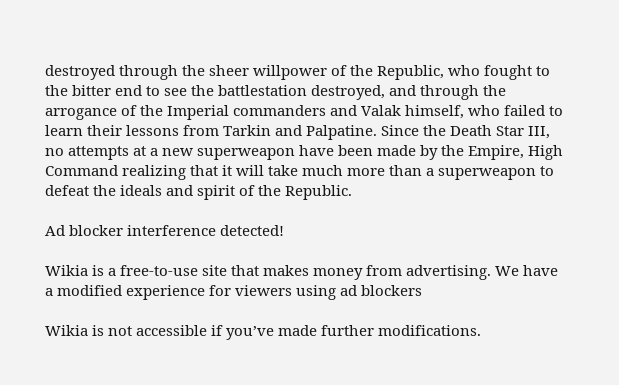destroyed through the sheer willpower of the Republic, who fought to the bitter end to see the battlestation destroyed, and through the arrogance of the Imperial commanders and Valak himself, who failed to learn their lessons from Tarkin and Palpatine. Since the Death Star III, no attempts at a new superweapon have been made by the Empire, High Command realizing that it will take much more than a superweapon to defeat the ideals and spirit of the Republic.

Ad blocker interference detected!

Wikia is a free-to-use site that makes money from advertising. We have a modified experience for viewers using ad blockers

Wikia is not accessible if you’ve made further modifications.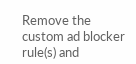Remove the custom ad blocker rule(s) and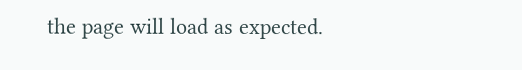the page will load as expected.